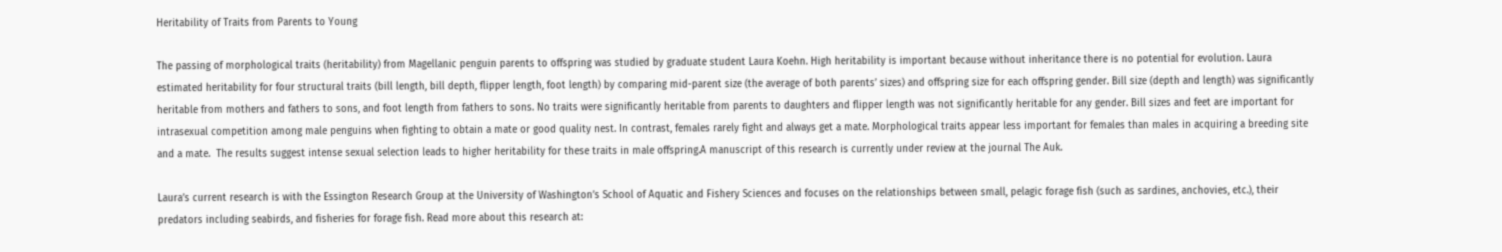Heritability of Traits from Parents to Young

The passing of morphological traits (heritability) from Magellanic penguin parents to offspring was studied by graduate student Laura Koehn. High heritability is important because without inheritance there is no potential for evolution. Laura estimated heritability for four structural traits (bill length, bill depth, flipper length, foot length) by comparing mid-parent size (the average of both parents’ sizes) and offspring size for each offspring gender. Bill size (depth and length) was significantly heritable from mothers and fathers to sons, and foot length from fathers to sons. No traits were significantly heritable from parents to daughters and flipper length was not significantly heritable for any gender. Bill sizes and feet are important for intrasexual competition among male penguins when fighting to obtain a mate or good quality nest. In contrast, females rarely fight and always get a mate. Morphological traits appear less important for females than males in acquiring a breeding site and a mate.  The results suggest intense sexual selection leads to higher heritability for these traits in male offspring.A manuscript of this research is currently under review at the journal The Auk.

Laura’s current research is with the Essington Research Group at the University of Washington’s School of Aquatic and Fishery Sciences and focuses on the relationships between small, pelagic forage fish (such as sardines, anchovies, etc.), their predators including seabirds, and fisheries for forage fish. Read more about this research at: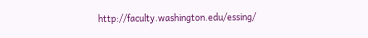http://faculty.washington.edu/essing/